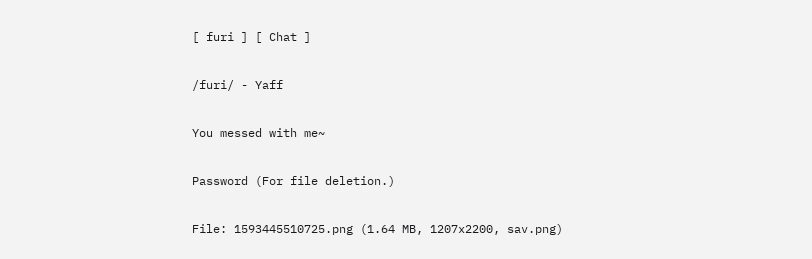[ furi ] [ Chat ]

/furi/ - Yaff

You messed with me~

Password (For file deletion.)

File: 1593445510725.png (1.64 MB, 1207x2200, sav.png)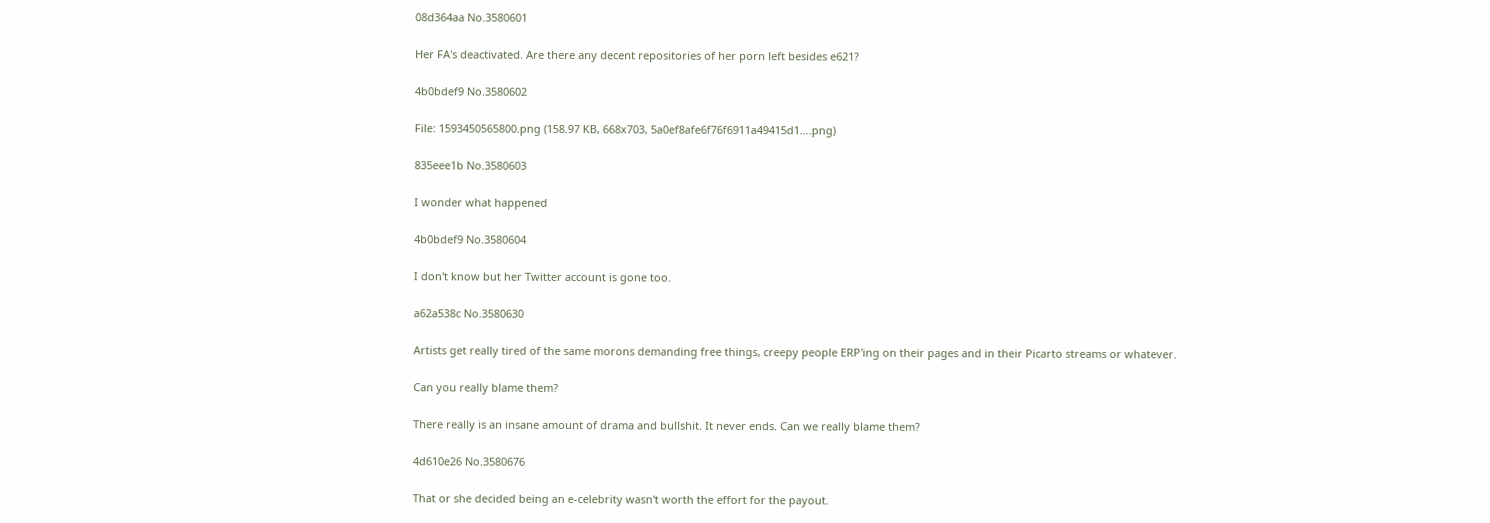08d364aa No.3580601

Her FA's deactivated. Are there any decent repositories of her porn left besides e621?

4b0bdef9 No.3580602

File: 1593450565800.png (158.97 KB, 668x703, 5a0ef8afe6f76f6911a49415d1….png)

835eee1b No.3580603

I wonder what happened

4b0bdef9 No.3580604

I don't know but her Twitter account is gone too.

a62a538c No.3580630

Artists get really tired of the same morons demanding free things, creepy people ERP'ing on their pages and in their Picarto streams or whatever.

Can you really blame them?

There really is an insane amount of drama and bullshit. It never ends. Can we really blame them?

4d610e26 No.3580676

That or she decided being an e-celebrity wasn't worth the effort for the payout.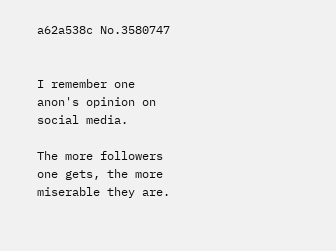a62a538c No.3580747


I remember one anon's opinion on social media.

The more followers one gets, the more miserable they are.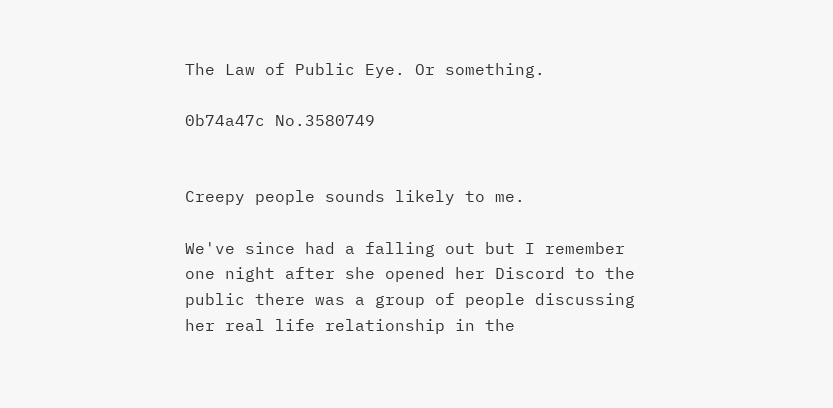The Law of Public Eye. Or something.

0b74a47c No.3580749


Creepy people sounds likely to me.

We've since had a falling out but I remember one night after she opened her Discord to the public there was a group of people discussing her real life relationship in the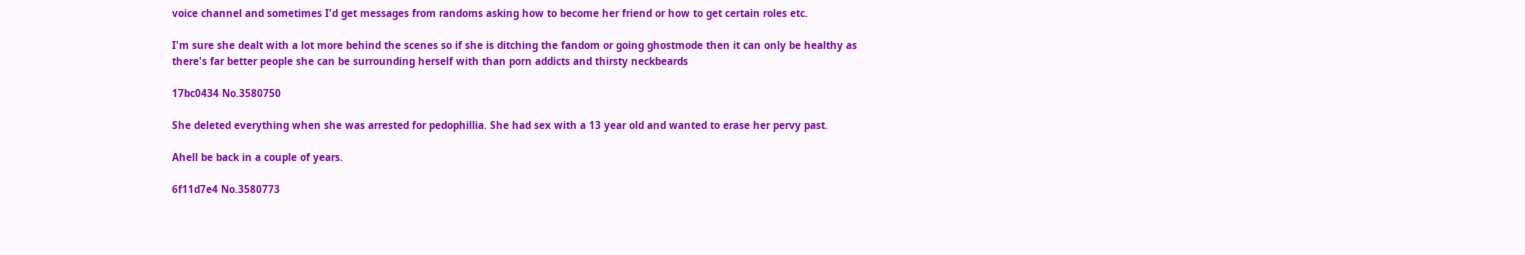voice channel and sometimes I'd get messages from randoms asking how to become her friend or how to get certain roles etc.

I'm sure she dealt with a lot more behind the scenes so if she is ditching the fandom or going ghostmode then it can only be healthy as there's far better people she can be surrounding herself with than porn addicts and thirsty neckbeards

17bc0434 No.3580750

She deleted everything when she was arrested for pedophillia. She had sex with a 13 year old and wanted to erase her pervy past.

Ahell be back in a couple of years.

6f11d7e4 No.3580773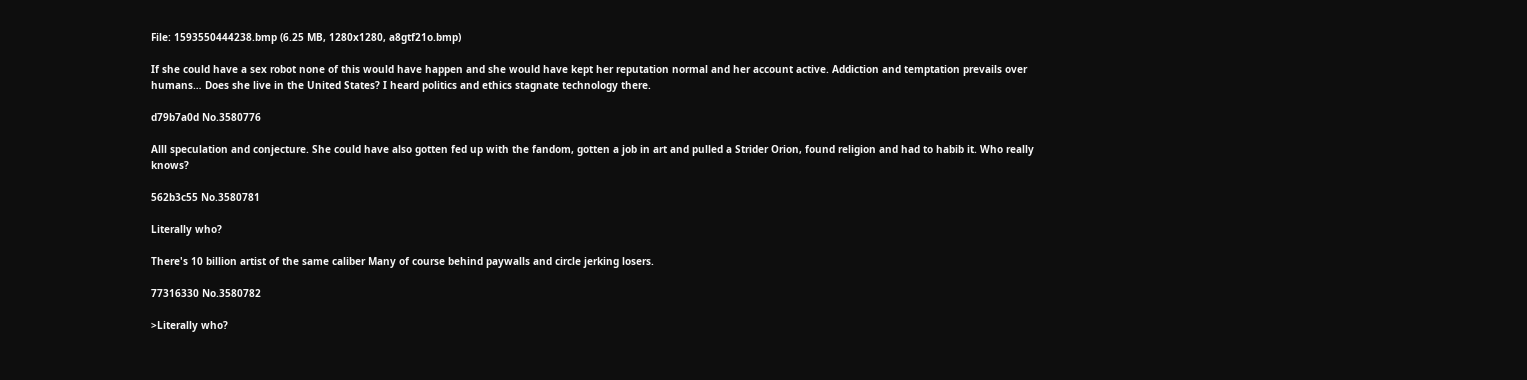File: 1593550444238.bmp (6.25 MB, 1280x1280, a8gtf21o.bmp)

If she could have a sex robot none of this would have happen and she would have kept her reputation normal and her account active. Addiction and temptation prevails over humans… Does she live in the United States? I heard politics and ethics stagnate technology there.

d79b7a0d No.3580776

Alll speculation and conjecture. She could have also gotten fed up with the fandom, gotten a job in art and pulled a Strider Orion, found religion and had to habib it. Who really knows?

562b3c55 No.3580781

Literally who?

There's 10 billion artist of the same caliber Many of course behind paywalls and circle jerking losers.

77316330 No.3580782

>Literally who?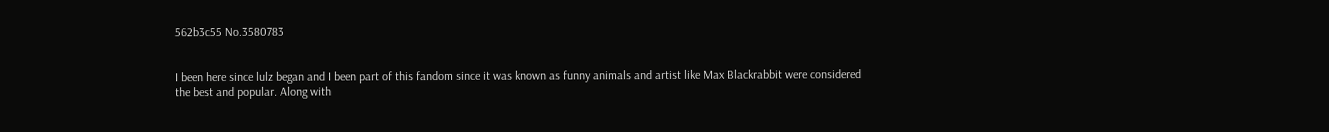562b3c55 No.3580783


I been here since lulz began and I been part of this fandom since it was known as funny animals and artist like Max Blackrabbit were considered the best and popular. Along with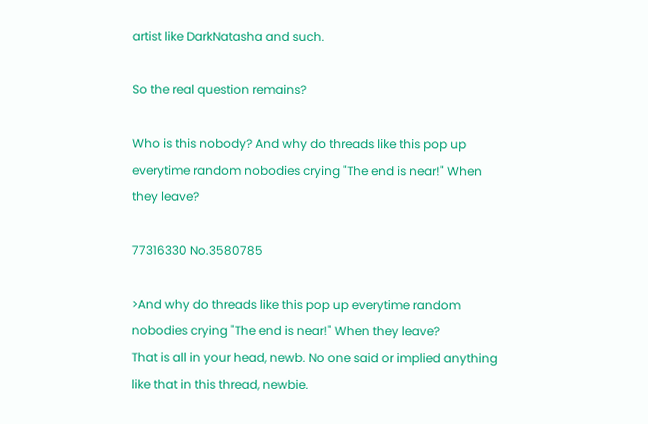artist like DarkNatasha and such.

So the real question remains?

Who is this nobody? And why do threads like this pop up everytime random nobodies crying "The end is near!" When they leave?

77316330 No.3580785

>And why do threads like this pop up everytime random nobodies crying "The end is near!" When they leave?
That is all in your head, newb. No one said or implied anything like that in this thread, newbie.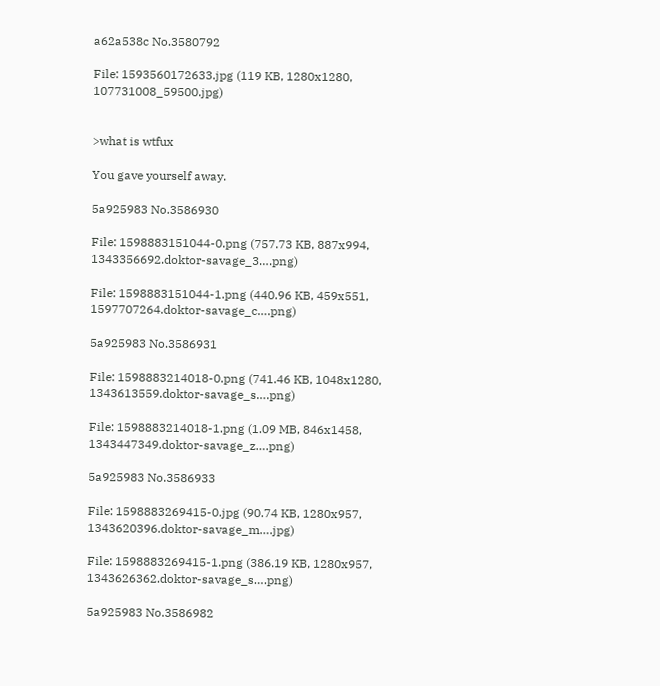a62a538c No.3580792

File: 1593560172633.jpg (119 KB, 1280x1280, 107731008_59500.jpg)


>what is wtfux

You gave yourself away.

5a925983 No.3586930

File: 1598883151044-0.png (757.73 KB, 887x994, 1343356692.doktor-savage_3….png)

File: 1598883151044-1.png (440.96 KB, 459x551, 1597707264.doktor-savage_c….png)

5a925983 No.3586931

File: 1598883214018-0.png (741.46 KB, 1048x1280, 1343613559.doktor-savage_s….png)

File: 1598883214018-1.png (1.09 MB, 846x1458, 1343447349.doktor-savage_z….png)

5a925983 No.3586933

File: 1598883269415-0.jpg (90.74 KB, 1280x957, 1343620396.doktor-savage_m….jpg)

File: 1598883269415-1.png (386.19 KB, 1280x957, 1343626362.doktor-savage_s….png)

5a925983 No.3586982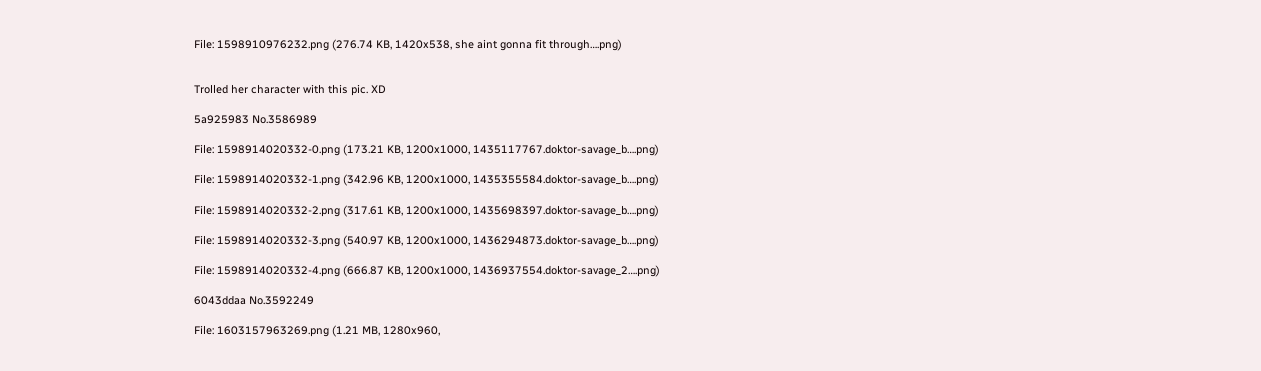File: 1598910976232.png (276.74 KB, 1420x538, she aint gonna fit through….png)


Trolled her character with this pic. XD

5a925983 No.3586989

File: 1598914020332-0.png (173.21 KB, 1200x1000, 1435117767.doktor-savage_b….png)

File: 1598914020332-1.png (342.96 KB, 1200x1000, 1435355584.doktor-savage_b….png)

File: 1598914020332-2.png (317.61 KB, 1200x1000, 1435698397.doktor-savage_b….png)

File: 1598914020332-3.png (540.97 KB, 1200x1000, 1436294873.doktor-savage_b….png)

File: 1598914020332-4.png (666.87 KB, 1200x1000, 1436937554.doktor-savage_2….png)

6043ddaa No.3592249

File: 1603157963269.png (1.21 MB, 1280x960,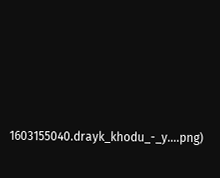1603155040.drayk_khodu_-_y….png)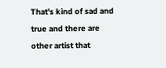That's kind of sad and true and there are other artist that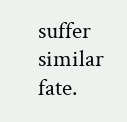suffer similar fate.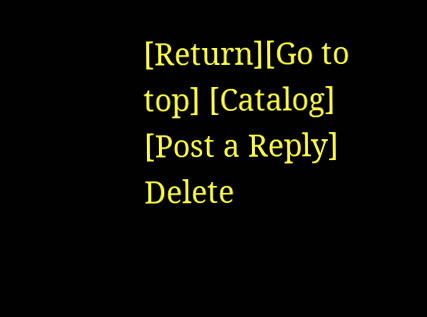[Return][Go to top] [Catalog] [Post a Reply]
Delete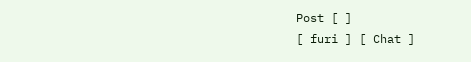Post [ ]
[ furi ] [ Chat ]